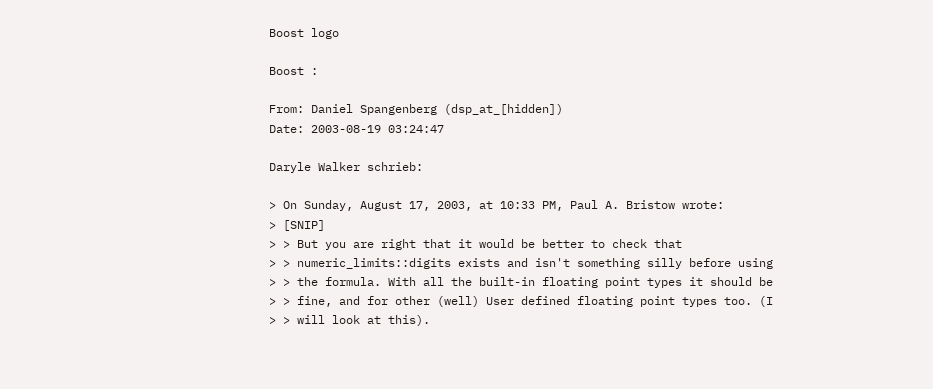Boost logo

Boost :

From: Daniel Spangenberg (dsp_at_[hidden])
Date: 2003-08-19 03:24:47

Daryle Walker schrieb:

> On Sunday, August 17, 2003, at 10:33 PM, Paul A. Bristow wrote:
> [SNIP]
> > But you are right that it would be better to check that
> > numeric_limits::digits exists and isn't something silly before using
> > the formula. With all the built-in floating point types it should be
> > fine, and for other (well) User defined floating point types too. (I
> > will look at this).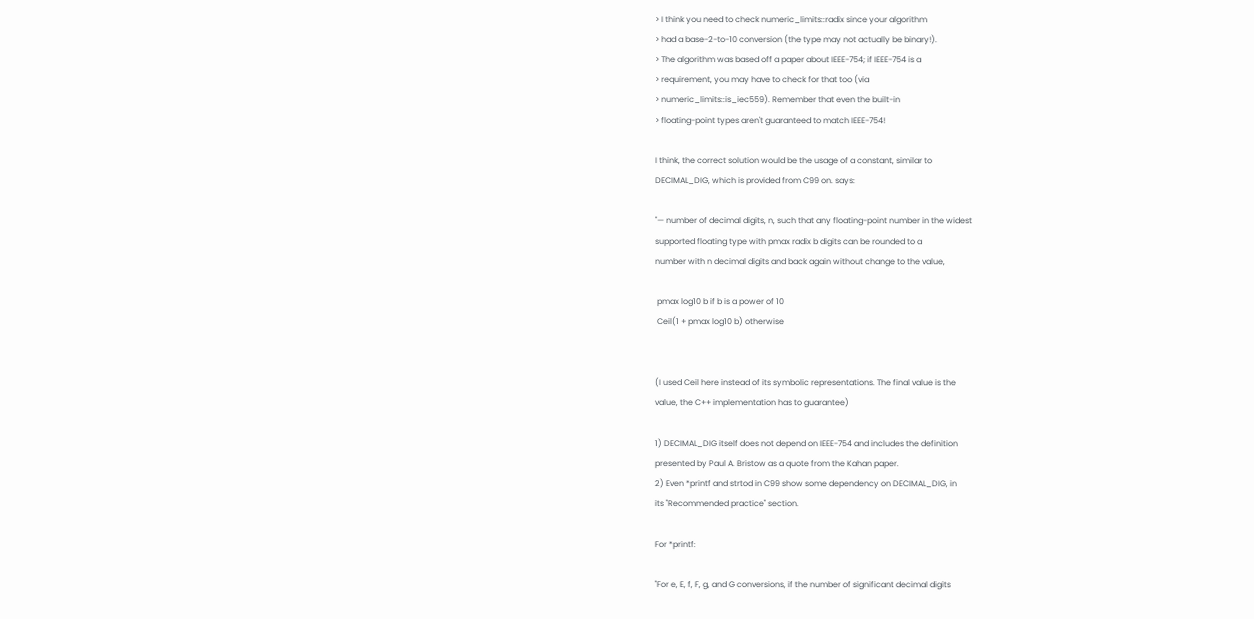> I think you need to check numeric_limits::radix since your algorithm
> had a base-2-to-10 conversion (the type may not actually be binary!).
> The algorithm was based off a paper about IEEE-754; if IEEE-754 is a
> requirement, you may have to check for that too (via
> numeric_limits::is_iec559). Remember that even the built-in
> floating-point types aren't guaranteed to match IEEE-754!

I think, the correct solution would be the usage of a constant, similar to
DECIMAL_DIG, which is provided from C99 on. says:

"— number of decimal digits, n, such that any floating-point number in the widest
supported floating type with pmax radix b digits can be rounded to a
number with n decimal digits and back again without change to the value,

 pmax log10 b if b is a power of 10
 Ceil(1 + pmax log10 b) otherwise


(I used Ceil here instead of its symbolic representations. The final value is the
value, the C++ implementation has to guarantee)

1) DECIMAL_DIG itself does not depend on IEEE-754 and includes the definition
presented by Paul A. Bristow as a quote from the Kahan paper.
2) Even *printf and strtod in C99 show some dependency on DECIMAL_DIG, in
its "Recommended practice" section.

For *printf:

"For e, E, f, F, g, and G conversions, if the number of significant decimal digits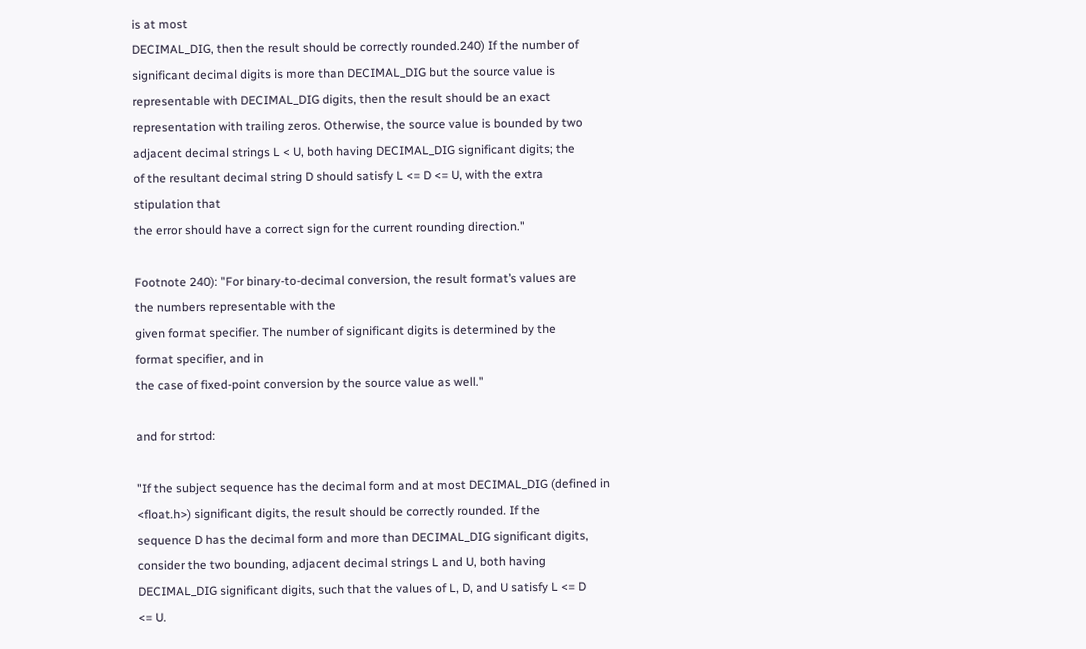is at most
DECIMAL_DIG, then the result should be correctly rounded.240) If the number of
significant decimal digits is more than DECIMAL_DIG but the source value is
representable with DECIMAL_DIG digits, then the result should be an exact
representation with trailing zeros. Otherwise, the source value is bounded by two
adjacent decimal strings L < U, both having DECIMAL_DIG significant digits; the
of the resultant decimal string D should satisfy L <= D <= U, with the extra
stipulation that
the error should have a correct sign for the current rounding direction."

Footnote 240): "For binary-to-decimal conversion, the result format’s values are
the numbers representable with the
given format specifier. The number of significant digits is determined by the
format specifier, and in
the case of fixed-point conversion by the source value as well."

and for strtod:

"If the subject sequence has the decimal form and at most DECIMAL_DIG (defined in
<float.h>) significant digits, the result should be correctly rounded. If the
sequence D has the decimal form and more than DECIMAL_DIG significant digits,
consider the two bounding, adjacent decimal strings L and U, both having
DECIMAL_DIG significant digits, such that the values of L, D, and U satisfy L <= D
<= U.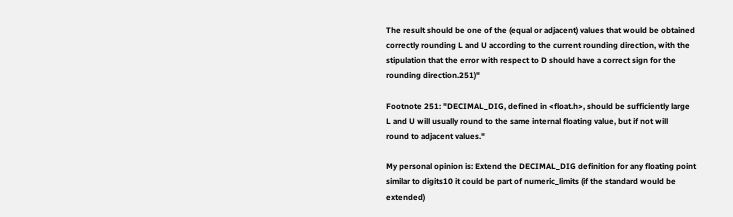The result should be one of the (equal or adjacent) values that would be obtained
correctly rounding L and U according to the current rounding direction, with the
stipulation that the error with respect to D should have a correct sign for the
rounding direction.251)"

Footnote 251: "DECIMAL_DIG, defined in <float.h>, should be sufficiently large
L and U will usually round to the same internal floating value, but if not will
round to adjacent values."

My personal opinion is: Extend the DECIMAL_DIG definition for any floating point
similar to digits10 it could be part of numeric_limits (if the standard would be
extended)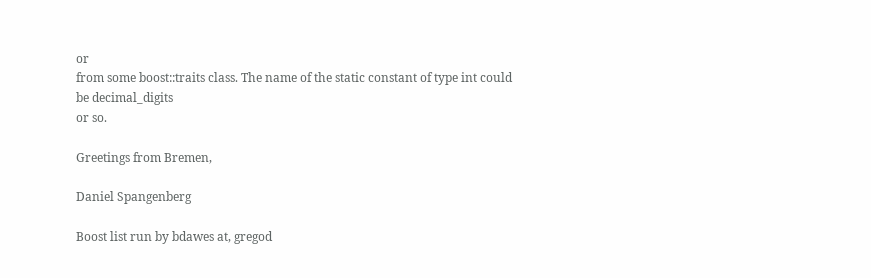or
from some boost::traits class. The name of the static constant of type int could
be decimal_digits
or so.

Greetings from Bremen,

Daniel Spangenberg

Boost list run by bdawes at, gregod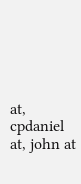at, cpdaniel at, john at